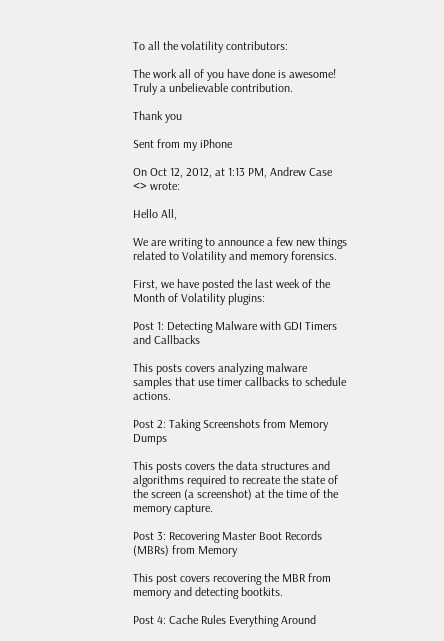To all the volatility contributors:

The work all of you have done is awesome!  Truly a unbelievable contribution.

Thank you

Sent from my iPhone

On Oct 12, 2012, at 1:13 PM, Andrew Case <> wrote:

Hello All,

We are writing to announce a few new things related to Volatility and memory forensics.

First, we have posted the last week of the Month of Volatility plugins:

Post 1: Detecting Malware with GDI Timers and Callbacks

This posts covers analyzing malware samples that use timer callbacks to schedule actions.

Post 2: Taking Screenshots from Memory Dumps

This posts covers the data structures and algorithms required to recreate the state of the screen (a screenshot) at the time of the memory capture.

Post 3: Recovering Master Boot Records (MBRs) from Memory

This post covers recovering the MBR from memory and detecting bootkits.

Post 4: Cache Rules Everything Around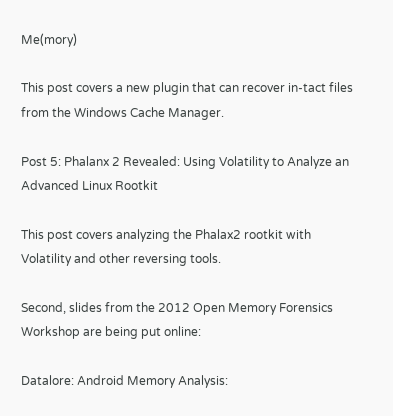Me(mory)

This post covers a new plugin that can recover in-tact files from the Windows Cache Manager.

Post 5: Phalanx 2 Revealed: Using Volatility to Analyze an Advanced Linux Rootkit

This post covers analyzing the Phalax2 rootkit with Volatility and other reversing tools.

Second, slides from the 2012 Open Memory Forensics Workshop are being put online:

Datalore: Android Memory Analysis: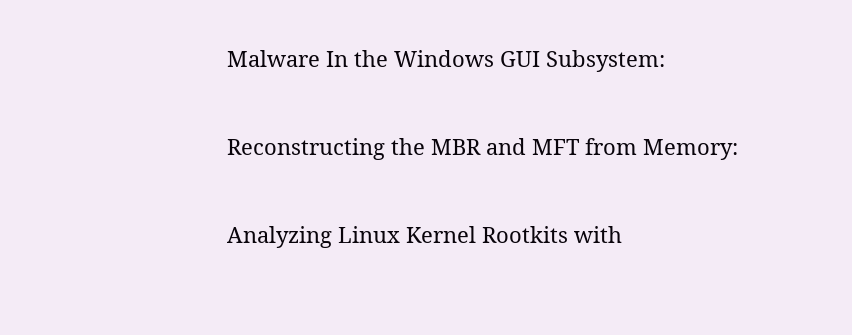Malware In the Windows GUI Subsystem:

Reconstructing the MBR and MFT from Memory:

Analyzing Linux Kernel Rootkits with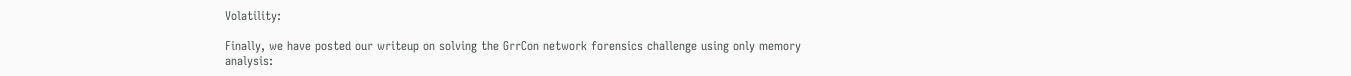Volatility:

Finally, we have posted our writeup on solving the GrrCon network forensics challenge using only memory analysis: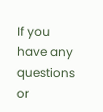If you have any questions or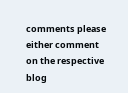comments please either comment on the respective blog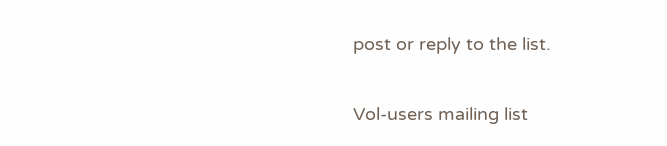post or reply to the list.


Vol-users mailing list